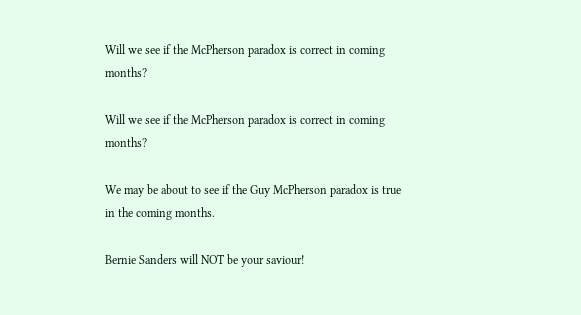Will we see if the McPherson paradox is correct in coming months?

Will we see if the McPherson paradox is correct in coming months?

We may be about to see if the Guy McPherson paradox is true in the coming months.

Bernie Sanders will NOT be your saviour!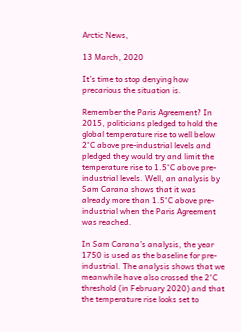Arctic News,

13 March, 2020

It’s time to stop denying how precarious the situation is.

Remember the Paris Agreement? In 2015, politicians pledged to hold the global temperature rise to well below 2°C above pre-industrial levels and pledged they would try and limit the temperature rise to 1.5°C above pre-industrial levels. Well, an analysis by Sam Carana shows that it was already more than 1.5°C above pre-industrial when the Paris Agreement was reached.

In Sam Carana’s analysis, the year 1750 is used as the baseline for pre-industrial. The analysis shows that we meanwhile have also crossed the 2°C threshold (in February 2020) and that the temperature rise looks set to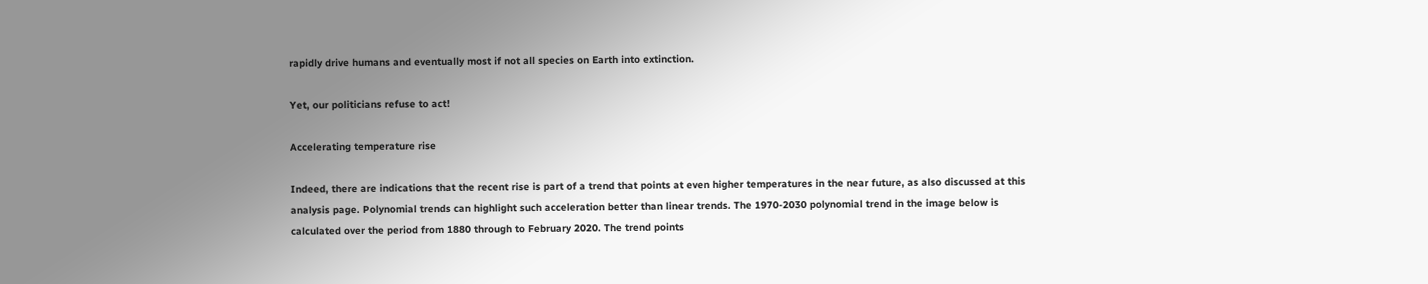rapidly drive humans and eventually most if not all species on Earth into extinction.

Yet, our politicians refuse to act!

Accelerating temperature rise

Indeed, there are indications that the recent rise is part of a trend that points at even higher temperatures in the near future, as also discussed at this analysis page. Polynomial trends can highlight such acceleration better than linear trends. The 1970-2030 polynomial trend in the image below is calculated over the period from 1880 through to February 2020. The trend points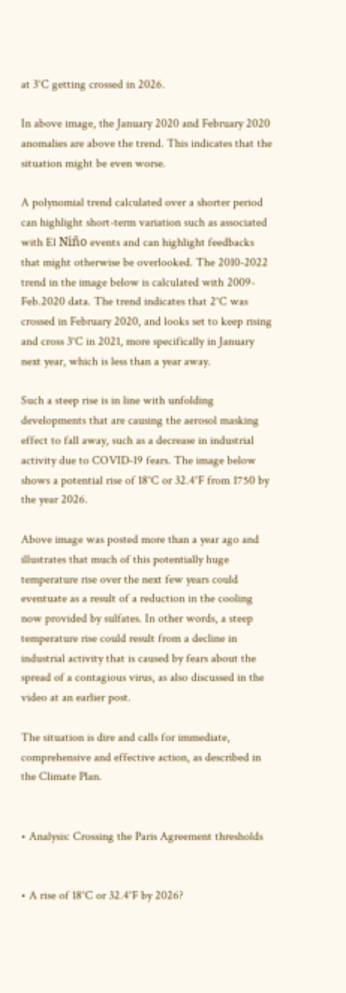at 3°C getting crossed in 2026.

In above image, the January 2020 and February 2020 anomalies are above the trend. This indicates that the situation might be even worse.

A polynomial trend calculated over a shorter period can highlight short-term variation such as associated with El Niño events and can highlight feedbacks that might otherwise be overlooked. The 2010-2022 trend in the image below is calculated with 2009-Feb.2020 data. The trend indicates that 2°C was crossed in February 2020, and looks set to keep rising and cross 3°C in 2021, more specifically in January next year, which is less than a year away.

Such a steep rise is in line with unfolding developments that are causing the aerosol masking effect to fall away, such as a decrease in industrial activity due to COVID-19 fears. The image below shows a potential rise of 18°C or 32.4°F from 1750 by the year 2026.

Above image was posted more than a year ago and illustrates that much of this potentially huge temperature rise over the next few years could eventuate as a result of a reduction in the cooling now provided by sulfates. In other words, a steep temperature rise could result from a decline in industrial activity that is caused by fears about the spread of a contagious virus, as also discussed in the video at an earlier post.

The situation is dire and calls for immediate, comprehensive and effective action, as described in the Climate Plan.


• Analysis: Crossing the Paris Agreement thresholds


• A rise of 18°C or 32.4°F by 2026?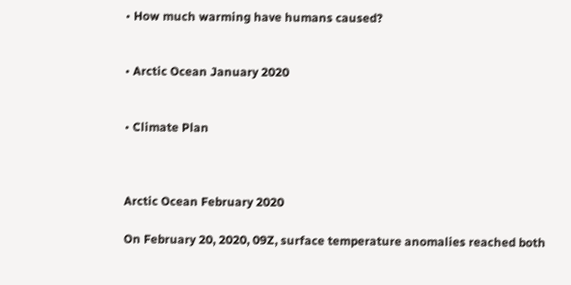• How much warming have humans caused?


• Arctic Ocean January 2020


• Climate Plan



Arctic Ocean February 2020

On February 20, 2020, 09Z, surface temperature anomalies reached both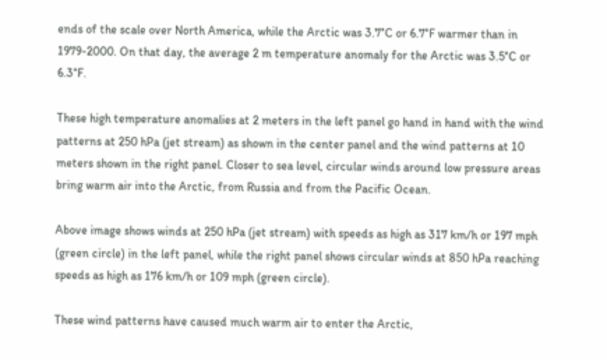ends of the scale over North America, while the Arctic was 3.7°C or 6.7°F warmer than in 1979-2000. On that day, the average 2 m temperature anomaly for the Arctic was 3.5°C or 6.3°F.

These high temperature anomalies at 2 meters in the left panel go hand in hand with the wind patterns at 250 hPa (jet stream) as shown in the center panel and the wind patterns at 10 meters shown in the right panel. Closer to sea level, circular winds around low pressure areas bring warm air into the Arctic, from Russia and from the Pacific Ocean.

Above image shows winds at 250 hPa (jet stream) with speeds as high as 317 km/h or 197 mph (green circle) in the left panel, while the right panel shows circular winds at 850 hPa reaching speeds as high as 176 km/h or 109 mph (green circle).

These wind patterns have caused much warm air to enter the Arctic,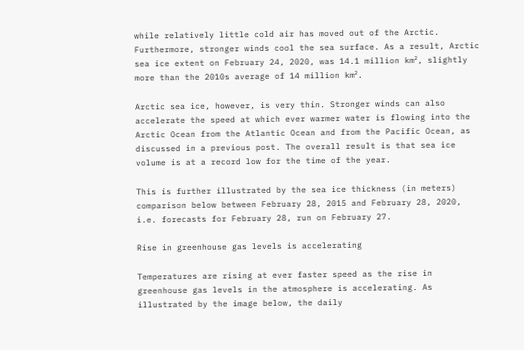while relatively little cold air has moved out of the Arctic. Furthermore, stronger winds cool the sea surface. As a result, Arctic sea ice extent on February 24, 2020, was 14.1 million km², slightly more than the 2010s average of 14 million km².

Arctic sea ice, however, is very thin. Stronger winds can also accelerate the speed at which ever warmer water is flowing into the Arctic Ocean from the Atlantic Ocean and from the Pacific Ocean, as discussed in a previous post. The overall result is that sea ice volume is at a record low for the time of the year.

This is further illustrated by the sea ice thickness (in meters) comparison below between February 28, 2015 and February 28, 2020, i.e. forecasts for February 28, run on February 27.

Rise in greenhouse gas levels is accelerating

Temperatures are rising at ever faster speed as the rise in greenhouse gas levels in the atmosphere is accelerating. As illustrated by the image below, the daily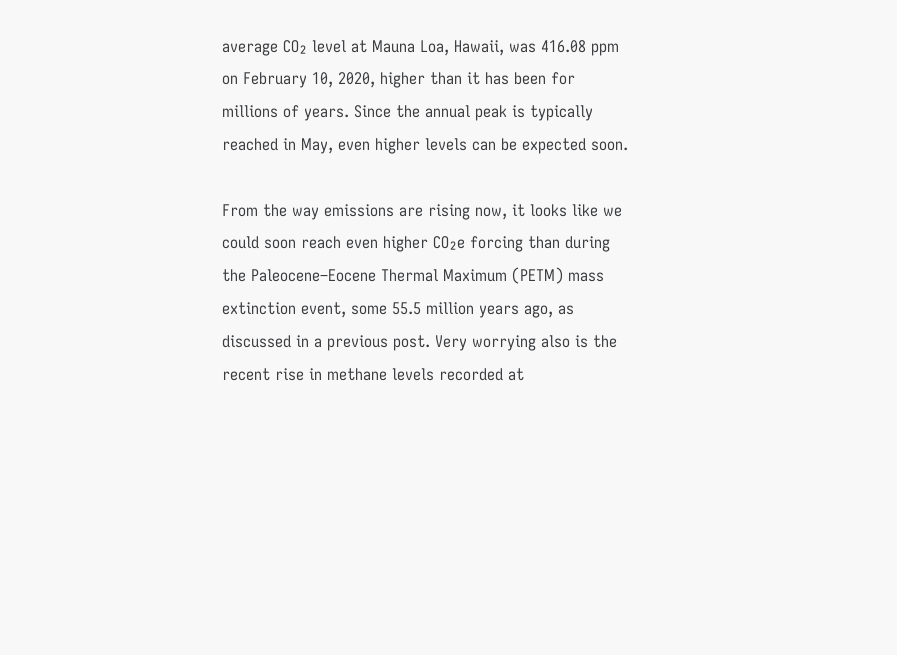average CO₂ level at Mauna Loa, Hawaii, was 416.08 ppm on February 10, 2020, higher than it has been for millions of years. Since the annual peak is typically reached in May, even higher levels can be expected soon.

From the way emissions are rising now, it looks like we could soon reach even higher CO₂e forcing than during the Paleocene–Eocene Thermal Maximum (PETM) mass extinction event, some 55.5 million years ago, as discussed in a previous post. Very worrying also is the recent rise in methane levels recorded at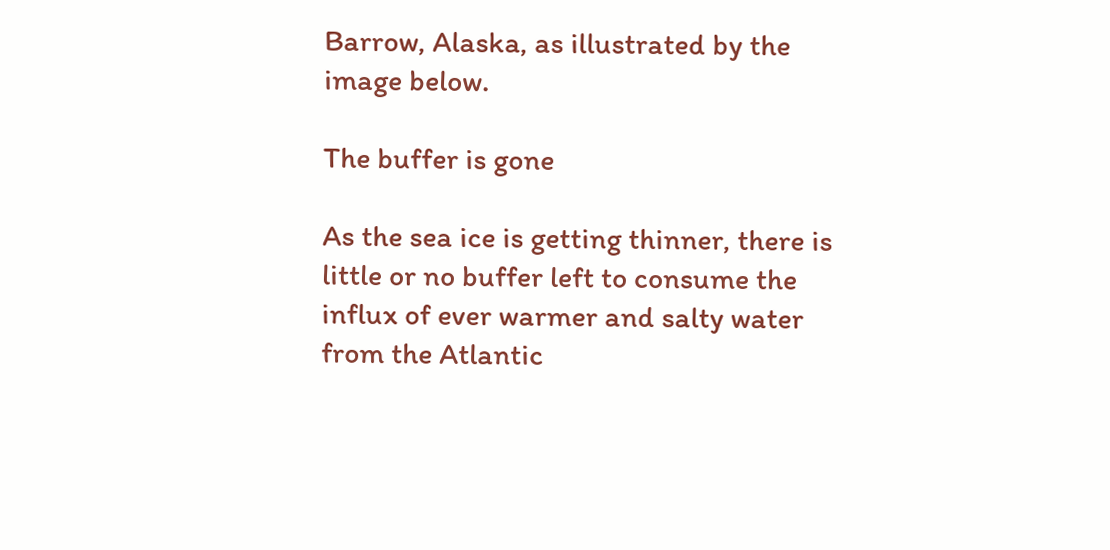Barrow, Alaska, as illustrated by the image below.

The buffer is gone

As the sea ice is getting thinner, there is little or no buffer left to consume the influx of ever warmer and salty water from the Atlantic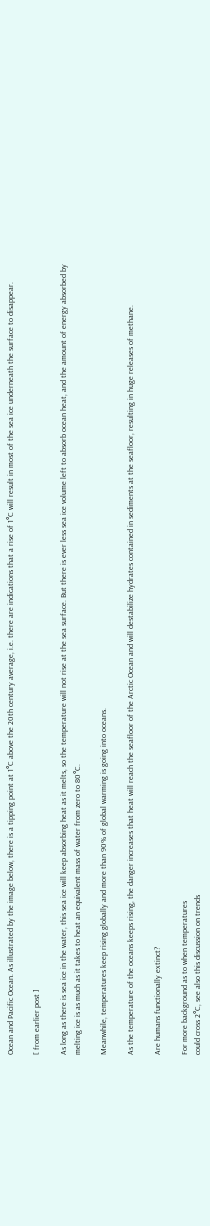Ocean and Pacific Ocean. As illustrated by the image below, there is a tipping point at 1°C above the 20th century average, i.e. there are indications that a rise of 1°C will result in most of the sea ice underneath the surface to disappear.

[ from earlier post ]

As long as there is sea ice in the water, this sea ice will keep absorbing heat as it melts, so the temperature will not rise at the sea surface. But there is ever less sea ice volume left to absorb ocean heat, and the amount of energy absorbed by melting ice is as much as it takes to heat an equivalent mass of water from zero to 80°C.

Meanwhile, temperatures keep rising globally and more than 90% of global warming is going into oceans.

As the temperature of the oceans keeps rising, the danger increases that heat will reach the seafloor of the Arctic Ocean and will destabilize hydrates contained in sediments at the seafloor, resulting in huge releases of methane.

Are humans functionally extinct?

For more background as to when temperatures
could cross 2°C, see also this discussion on trends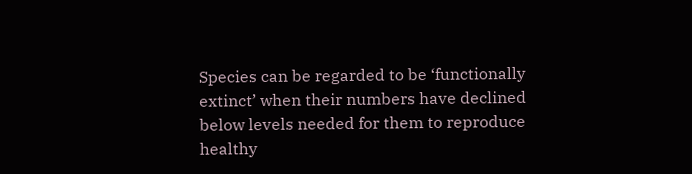Species can be regarded to be ‘functionally extinct’ when their numbers have declined below levels needed for them to reproduce healthy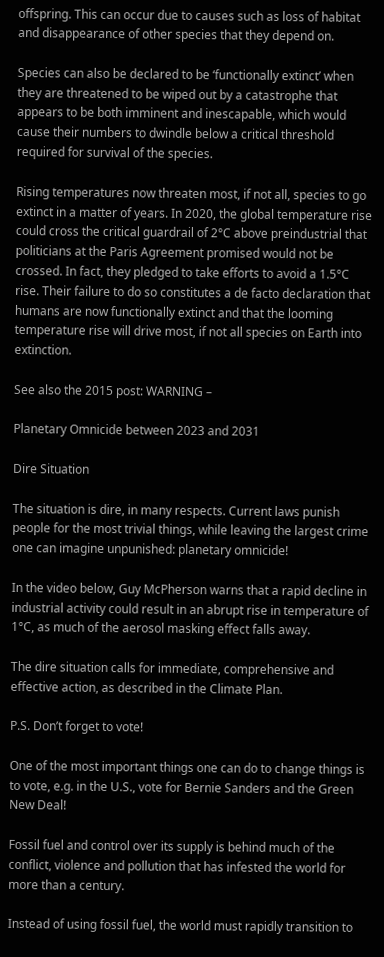offspring. This can occur due to causes such as loss of habitat and disappearance of other species that they depend on.

Species can also be declared to be ‘functionally extinct’ when they are threatened to be wiped out by a catastrophe that appears to be both imminent and inescapable, which would cause their numbers to dwindle below a critical threshold required for survival of the species.

Rising temperatures now threaten most, if not all, species to go extinct in a matter of years. In 2020, the global temperature rise could cross the critical guardrail of 2°C above preindustrial that politicians at the Paris Agreement promised would not be crossed. In fact, they pledged to take efforts to avoid a 1.5°C rise. Their failure to do so constitutes a de facto declaration that humans are now functionally extinct and that the looming temperature rise will drive most, if not all species on Earth into extinction.

See also the 2015 post: WARNING –

Planetary Omnicide between 2023 and 2031

Dire Situation

The situation is dire, in many respects. Current laws punish people for the most trivial things, while leaving the largest crime one can imagine unpunished: planetary omnicide!

In the video below, Guy McPherson warns that a rapid decline in industrial activity could result in an abrupt rise in temperature of 1°C, as much of the aerosol masking effect falls away.

The dire situation calls for immediate, comprehensive and effective action, as described in the Climate Plan.

P.S. Don’t forget to vote!

One of the most important things one can do to change things is to vote, e.g. in the U.S., vote for Bernie Sanders and the Green New Deal!

Fossil fuel and control over its supply is behind much of the conflict, violence and pollution that has infested the world for more than a century.

Instead of using fossil fuel, the world must rapidly transition to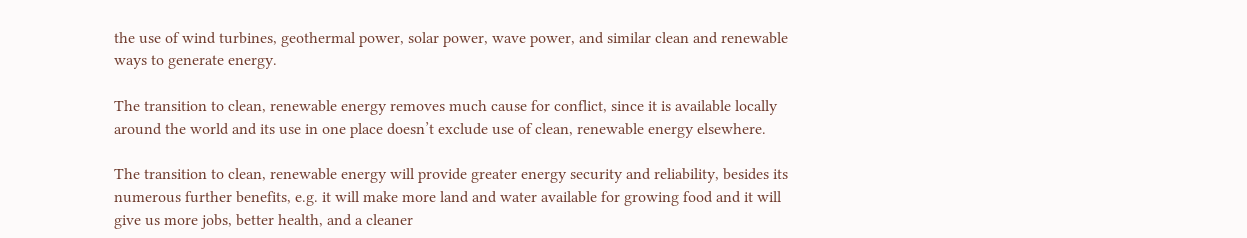the use of wind turbines, geothermal power, solar power, wave power, and similar clean and renewable ways to generate energy.

The transition to clean, renewable energy removes much cause for conflict, since it is available locally around the world and its use in one place doesn’t exclude use of clean, renewable energy elsewhere.

The transition to clean, renewable energy will provide greater energy security and reliability, besides its numerous further benefits, e.g. it will make more land and water available for growing food and it will give us more jobs, better health, and a cleaner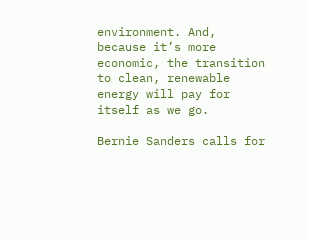environment. And, because it’s more economic, the transition to clean, renewable energy will pay for itself as we go.

Bernie Sanders calls for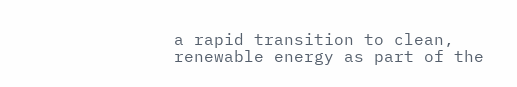a rapid transition to clean, renewable energy as part of the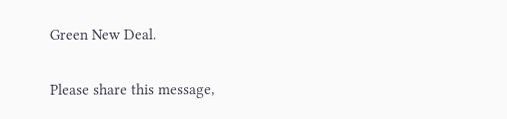Green New Deal.

Please share this message,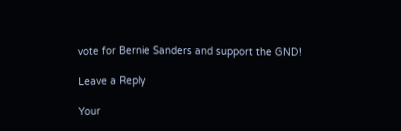vote for Bernie Sanders and support the GND!

Leave a Reply

Your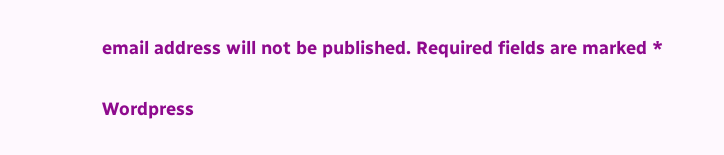email address will not be published. Required fields are marked *

Wordpress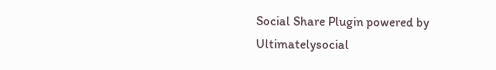Social Share Plugin powered by Ultimatelysocial